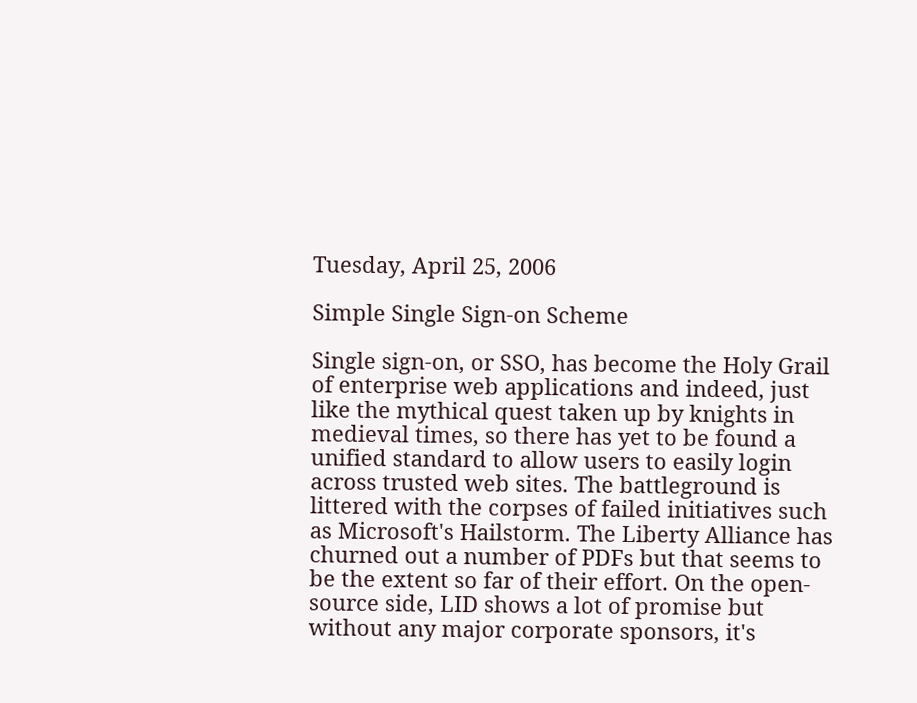Tuesday, April 25, 2006

Simple Single Sign-on Scheme

Single sign-on, or SSO, has become the Holy Grail of enterprise web applications and indeed, just like the mythical quest taken up by knights in medieval times, so there has yet to be found a unified standard to allow users to easily login across trusted web sites. The battleground is littered with the corpses of failed initiatives such as Microsoft's Hailstorm. The Liberty Alliance has churned out a number of PDFs but that seems to be the extent so far of their effort. On the open-source side, LID shows a lot of promise but without any major corporate sponsors, it's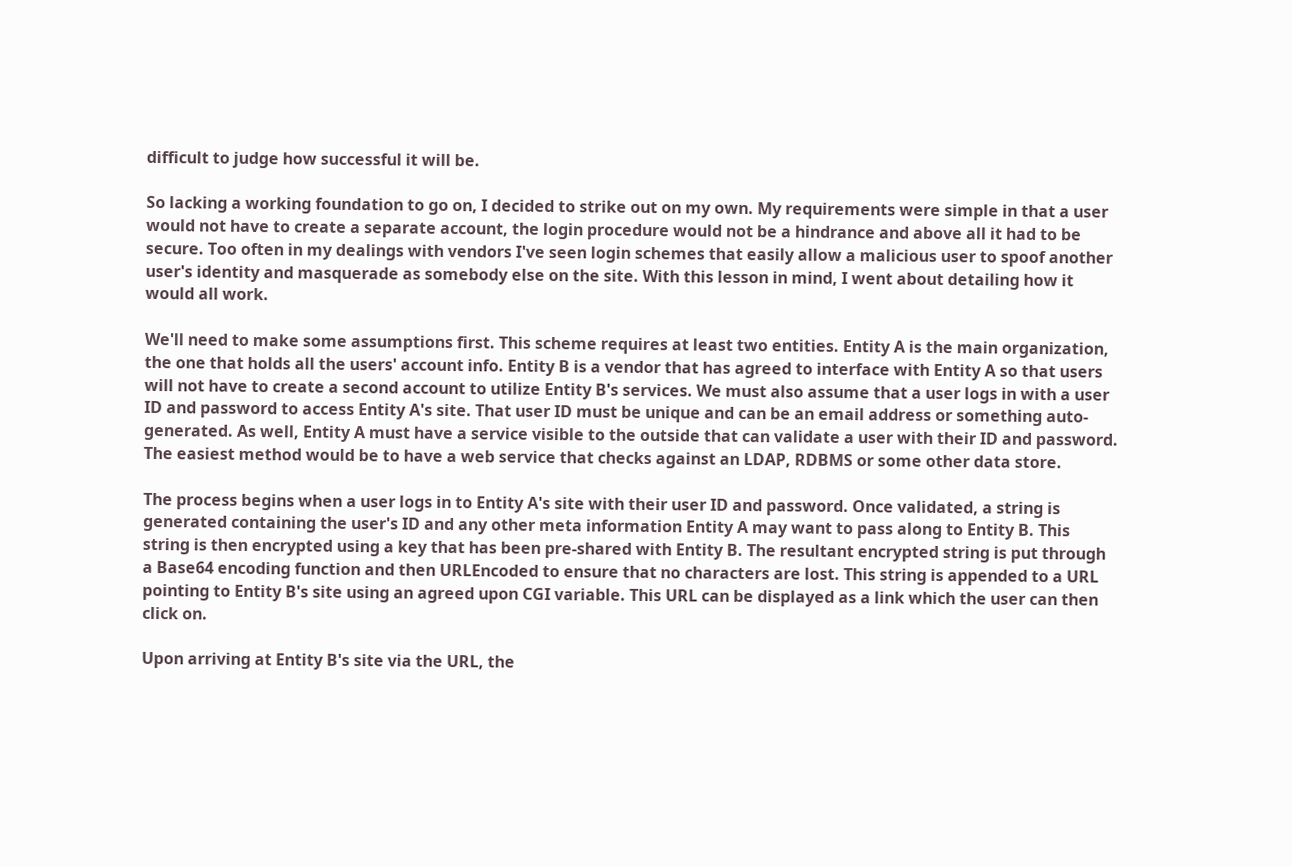difficult to judge how successful it will be.

So lacking a working foundation to go on, I decided to strike out on my own. My requirements were simple in that a user would not have to create a separate account, the login procedure would not be a hindrance and above all it had to be secure. Too often in my dealings with vendors I've seen login schemes that easily allow a malicious user to spoof another user's identity and masquerade as somebody else on the site. With this lesson in mind, I went about detailing how it would all work.

We'll need to make some assumptions first. This scheme requires at least two entities. Entity A is the main organization, the one that holds all the users' account info. Entity B is a vendor that has agreed to interface with Entity A so that users will not have to create a second account to utilize Entity B's services. We must also assume that a user logs in with a user ID and password to access Entity A's site. That user ID must be unique and can be an email address or something auto-generated. As well, Entity A must have a service visible to the outside that can validate a user with their ID and password. The easiest method would be to have a web service that checks against an LDAP, RDBMS or some other data store.

The process begins when a user logs in to Entity A's site with their user ID and password. Once validated, a string is generated containing the user's ID and any other meta information Entity A may want to pass along to Entity B. This string is then encrypted using a key that has been pre-shared with Entity B. The resultant encrypted string is put through a Base64 encoding function and then URLEncoded to ensure that no characters are lost. This string is appended to a URL pointing to Entity B's site using an agreed upon CGI variable. This URL can be displayed as a link which the user can then click on.

Upon arriving at Entity B's site via the URL, the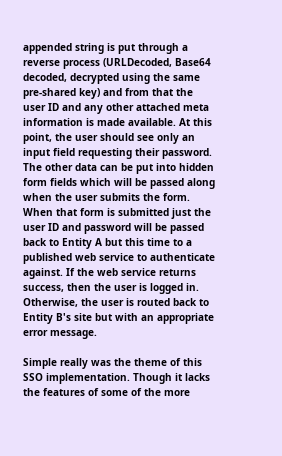appended string is put through a reverse process (URLDecoded, Base64 decoded, decrypted using the same pre-shared key) and from that the user ID and any other attached meta information is made available. At this point, the user should see only an input field requesting their password. The other data can be put into hidden form fields which will be passed along when the user submits the form. When that form is submitted just the user ID and password will be passed back to Entity A but this time to a published web service to authenticate against. If the web service returns success, then the user is logged in. Otherwise, the user is routed back to Entity B's site but with an appropriate error message.

Simple really was the theme of this SSO implementation. Though it lacks the features of some of the more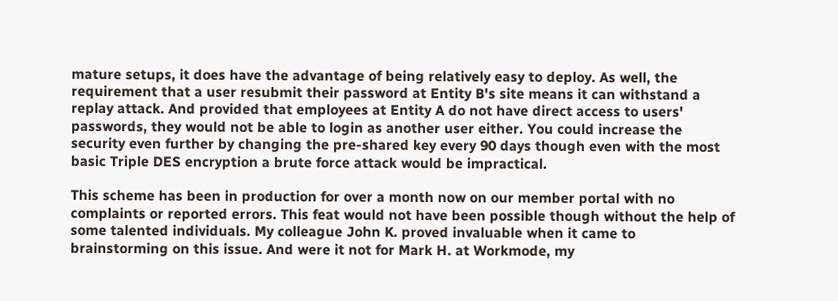mature setups, it does have the advantage of being relatively easy to deploy. As well, the requirement that a user resubmit their password at Entity B's site means it can withstand a replay attack. And provided that employees at Entity A do not have direct access to users' passwords, they would not be able to login as another user either. You could increase the security even further by changing the pre-shared key every 90 days though even with the most basic Triple DES encryption a brute force attack would be impractical.

This scheme has been in production for over a month now on our member portal with no complaints or reported errors. This feat would not have been possible though without the help of some talented individuals. My colleague John K. proved invaluable when it came to brainstorming on this issue. And were it not for Mark H. at Workmode, my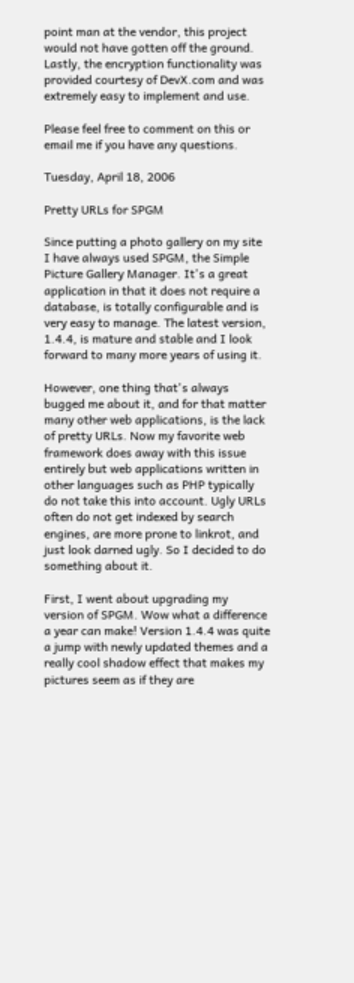point man at the vendor, this project would not have gotten off the ground. Lastly, the encryption functionality was provided courtesy of DevX.com and was extremely easy to implement and use.

Please feel free to comment on this or email me if you have any questions.

Tuesday, April 18, 2006

Pretty URLs for SPGM

Since putting a photo gallery on my site I have always used SPGM, the Simple Picture Gallery Manager. It's a great application in that it does not require a database, is totally configurable and is very easy to manage. The latest version, 1.4.4, is mature and stable and I look forward to many more years of using it.

However, one thing that's always bugged me about it, and for that matter many other web applications, is the lack of pretty URLs. Now my favorite web framework does away with this issue entirely but web applications written in other languages such as PHP typically do not take this into account. Ugly URLs often do not get indexed by search engines, are more prone to linkrot, and just look darned ugly. So I decided to do something about it.

First, I went about upgrading my version of SPGM. Wow what a difference a year can make! Version 1.4.4 was quite a jump with newly updated themes and a really cool shadow effect that makes my pictures seem as if they are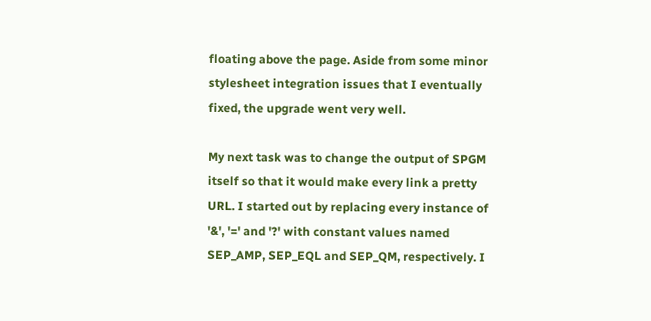floating above the page. Aside from some minor stylesheet integration issues that I eventually fixed, the upgrade went very well.

My next task was to change the output of SPGM itself so that it would make every link a pretty URL. I started out by replacing every instance of '&', '=' and '?' with constant values named SEP_AMP, SEP_EQL and SEP_QM, respectively. I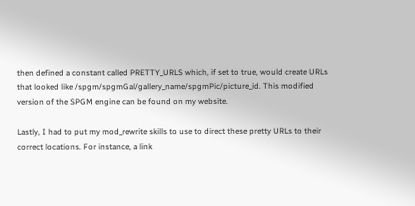then defined a constant called PRETTY_URLS which, if set to true, would create URLs that looked like /spgm/spgmGal/gallery_name/spgmPic/picture_id. This modified version of the SPGM engine can be found on my website.

Lastly, I had to put my mod_rewrite skills to use to direct these pretty URLs to their correct locations. For instance, a link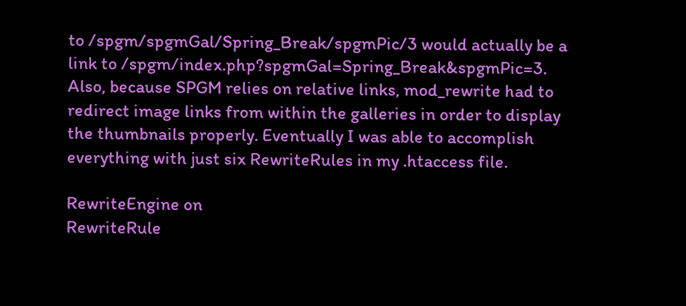to /spgm/spgmGal/Spring_Break/spgmPic/3 would actually be a link to /spgm/index.php?spgmGal=Spring_Break&spgmPic=3. Also, because SPGM relies on relative links, mod_rewrite had to redirect image links from within the galleries in order to display the thumbnails properly. Eventually I was able to accomplish everything with just six RewriteRules in my .htaccess file.

RewriteEngine on
RewriteRule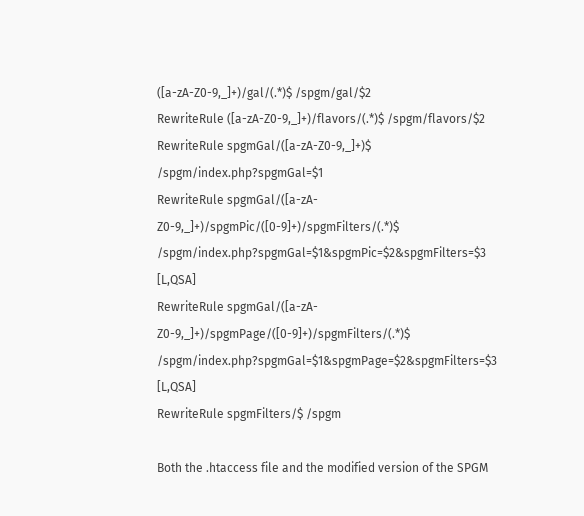([a-zA-Z0-9,_]+)/gal/(.*)$ /spgm/gal/$2
RewriteRule ([a-zA-Z0-9,_]+)/flavors/(.*)$ /spgm/flavors/$2
RewriteRule spgmGal/([a-zA-Z0-9,_]+)$ /spgm/index.php?spgmGal=$1
RewriteRule spgmGal/([a-zA-Z0-9,_]+)/spgmPic/([0-9]+)/spgmFilters/(.*)$ /spgm/index.php?spgmGal=$1&spgmPic=$2&spgmFilters=$3 [L,QSA]
RewriteRule spgmGal/([a-zA-Z0-9,_]+)/spgmPage/([0-9]+)/spgmFilters/(.*)$ /spgm/index.php?spgmGal=$1&spgmPage=$2&spgmFilters=$3 [L,QSA]
RewriteRule spgmFilters/$ /spgm

Both the .htaccess file and the modified version of the SPGM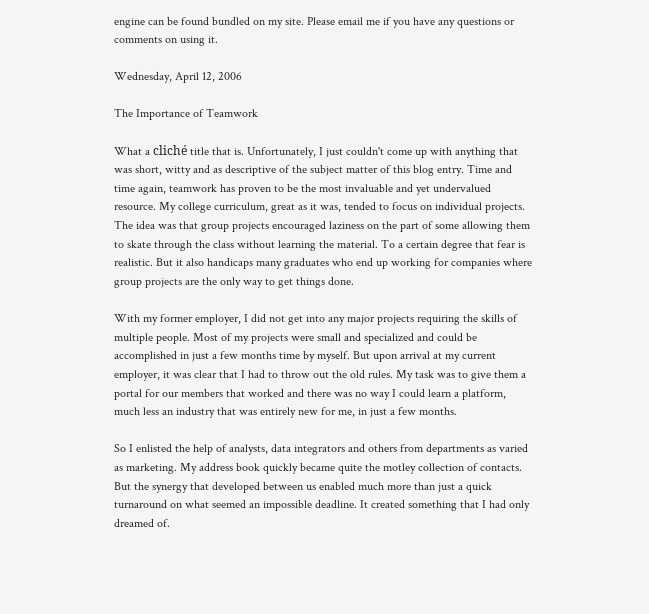engine can be found bundled on my site. Please email me if you have any questions or comments on using it.

Wednesday, April 12, 2006

The Importance of Teamwork

What a cliché title that is. Unfortunately, I just couldn't come up with anything that was short, witty and as descriptive of the subject matter of this blog entry. Time and time again, teamwork has proven to be the most invaluable and yet undervalued resource. My college curriculum, great as it was, tended to focus on individual projects. The idea was that group projects encouraged laziness on the part of some allowing them to skate through the class without learning the material. To a certain degree that fear is realistic. But it also handicaps many graduates who end up working for companies where group projects are the only way to get things done.

With my former employer, I did not get into any major projects requiring the skills of multiple people. Most of my projects were small and specialized and could be accomplished in just a few months time by myself. But upon arrival at my current employer, it was clear that I had to throw out the old rules. My task was to give them a portal for our members that worked and there was no way I could learn a platform, much less an industry that was entirely new for me, in just a few months.

So I enlisted the help of analysts, data integrators and others from departments as varied as marketing. My address book quickly became quite the motley collection of contacts. But the synergy that developed between us enabled much more than just a quick turnaround on what seemed an impossible deadline. It created something that I had only dreamed of.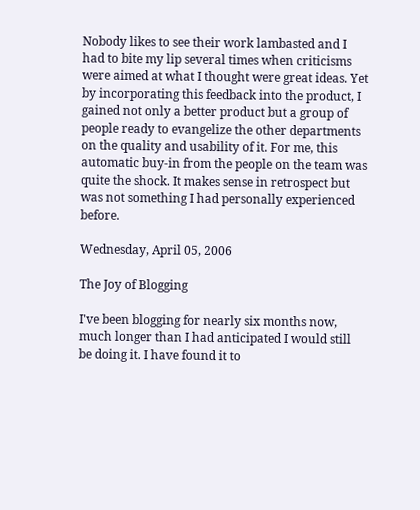Nobody likes to see their work lambasted and I had to bite my lip several times when criticisms were aimed at what I thought were great ideas. Yet by incorporating this feedback into the product, I gained not only a better product but a group of people ready to evangelize the other departments on the quality and usability of it. For me, this automatic buy-in from the people on the team was quite the shock. It makes sense in retrospect but was not something I had personally experienced before.

Wednesday, April 05, 2006

The Joy of Blogging

I've been blogging for nearly six months now, much longer than I had anticipated I would still be doing it. I have found it to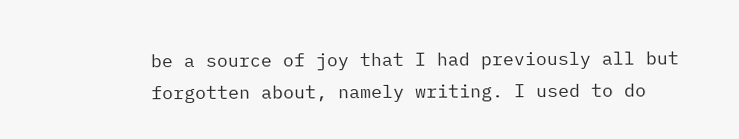be a source of joy that I had previously all but forgotten about, namely writing. I used to do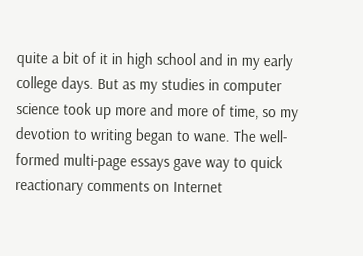quite a bit of it in high school and in my early college days. But as my studies in computer science took up more and more of time, so my devotion to writing began to wane. The well-formed multi-page essays gave way to quick reactionary comments on Internet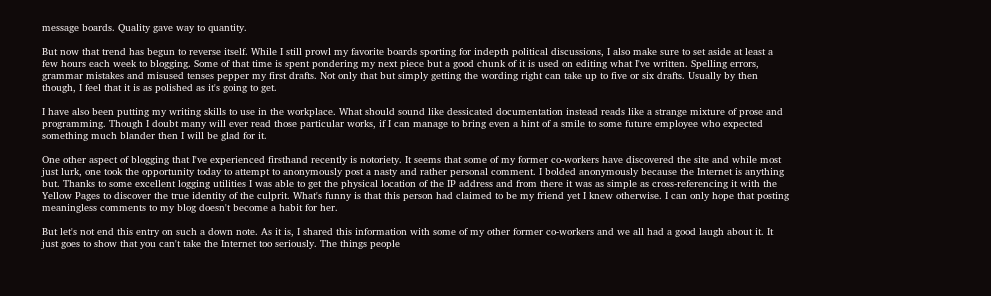message boards. Quality gave way to quantity.

But now that trend has begun to reverse itself. While I still prowl my favorite boards sporting for indepth political discussions, I also make sure to set aside at least a few hours each week to blogging. Some of that time is spent pondering my next piece but a good chunk of it is used on editing what I've written. Spelling errors, grammar mistakes and misused tenses pepper my first drafts. Not only that but simply getting the wording right can take up to five or six drafts. Usually by then though, I feel that it is as polished as it's going to get.

I have also been putting my writing skills to use in the workplace. What should sound like dessicated documentation instead reads like a strange mixture of prose and programming. Though I doubt many will ever read those particular works, if I can manage to bring even a hint of a smile to some future employee who expected something much blander then I will be glad for it.

One other aspect of blogging that I've experienced firsthand recently is notoriety. It seems that some of my former co-workers have discovered the site and while most just lurk, one took the opportunity today to attempt to anonymously post a nasty and rather personal comment. I bolded anonymously because the Internet is anything but. Thanks to some excellent logging utilities I was able to get the physical location of the IP address and from there it was as simple as cross-referencing it with the Yellow Pages to discover the true identity of the culprit. What's funny is that this person had claimed to be my friend yet I knew otherwise. I can only hope that posting meaningless comments to my blog doesn't become a habit for her.

But let's not end this entry on such a down note. As it is, I shared this information with some of my other former co-workers and we all had a good laugh about it. It just goes to show that you can't take the Internet too seriously. The things people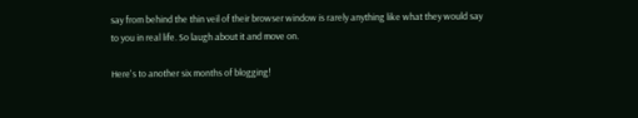say from behind the thin veil of their browser window is rarely anything like what they would say to you in real life. So laugh about it and move on.

Here's to another six months of blogging!